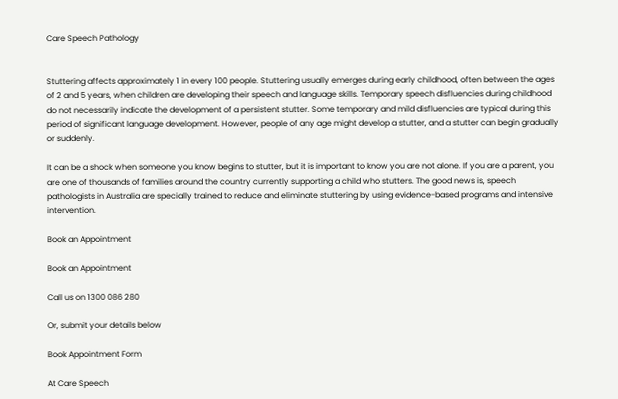Care Speech Pathology


Stuttering affects approximately 1 in every 100 people. Stuttering usually emerges during early childhood, often between the ages of 2 and 5 years, when children are developing their speech and language skills. Temporary speech disfluencies during childhood do not necessarily indicate the development of a persistent stutter. Some temporary and mild disfluencies are typical during this period of significant language development. However, people of any age might develop a stutter, and a stutter can begin gradually or suddenly.

It can be a shock when someone you know begins to stutter, but it is important to know you are not alone. If you are a parent, you are one of thousands of families around the country currently supporting a child who stutters. The good news is, speech pathologists in Australia are specially trained to reduce and eliminate stuttering by using evidence-based programs and intensive intervention.

Book an Appointment

Book an Appointment

Call us on 1300 086 280

Or, submit your details below

Book Appointment Form

At Care Speech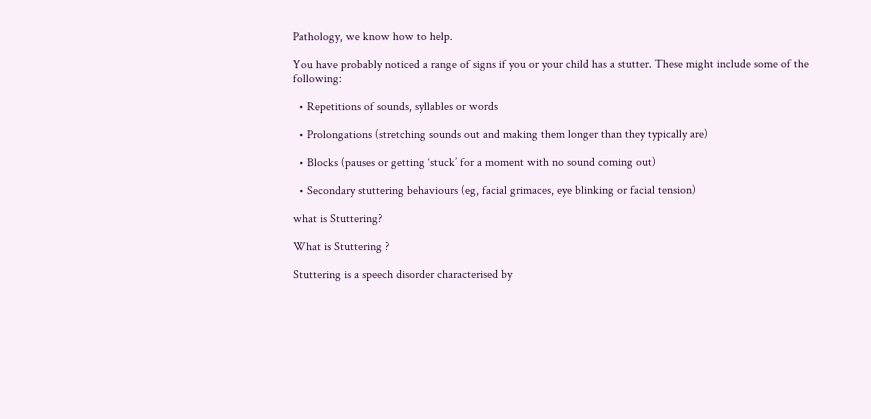Pathology, we know how to help.

You have probably noticed a range of signs if you or your child has a stutter. These might include some of the following:

  • Repetitions of sounds, syllables or words

  • Prolongations (stretching sounds out and making them longer than they typically are)

  • Blocks (pauses or getting ‘stuck’ for a moment with no sound coming out)

  • Secondary stuttering behaviours (eg, facial grimaces, eye blinking or facial tension)

what is Stuttering?

What is Stuttering ?

Stuttering is a speech disorder characterised by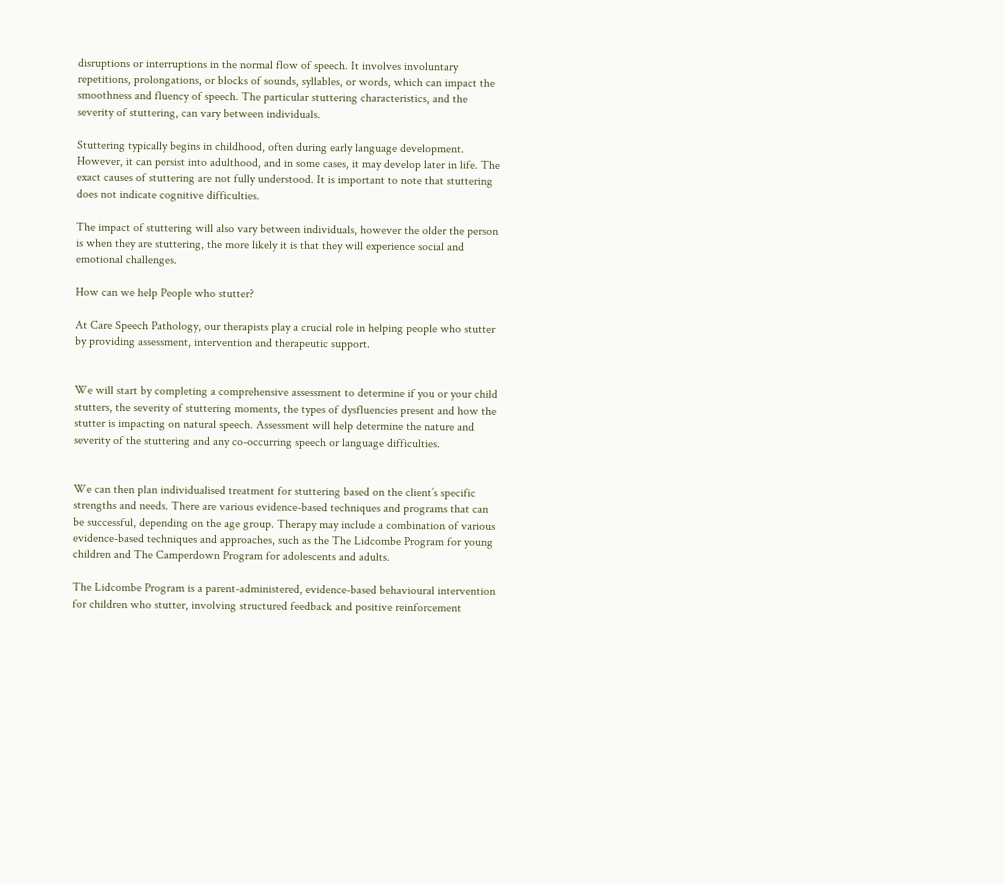disruptions or interruptions in the normal flow of speech. It involves involuntary repetitions, prolongations, or blocks of sounds, syllables, or words, which can impact the smoothness and fluency of speech. The particular stuttering characteristics, and the severity of stuttering, can vary between individuals.

Stuttering typically begins in childhood, often during early language development. However, it can persist into adulthood, and in some cases, it may develop later in life. The exact causes of stuttering are not fully understood. It is important to note that stuttering does not indicate cognitive difficulties.

The impact of stuttering will also vary between individuals, however the older the person is when they are stuttering, the more likely it is that they will experience social and emotional challenges.

How can we help People who stutter?

At Care Speech Pathology, our therapists play a crucial role in helping people who stutter by providing assessment, intervention and therapeutic support.


We will start by completing a comprehensive assessment to determine if you or your child stutters, the severity of stuttering moments, the types of dysfluencies present and how the stutter is impacting on natural speech. Assessment will help determine the nature and severity of the stuttering and any co-occurring speech or language difficulties.


We can then plan individualised treatment for stuttering based on the client’s specific strengths and needs. There are various evidence-based techniques and programs that can be successful, depending on the age group. Therapy may include a combination of various evidence-based techniques and approaches, such as the The Lidcombe Program for young children and The Camperdown Program for adolescents and adults.

The Lidcombe Program is a parent-administered, evidence-based behavioural intervention for children who stutter, involving structured feedback and positive reinforcement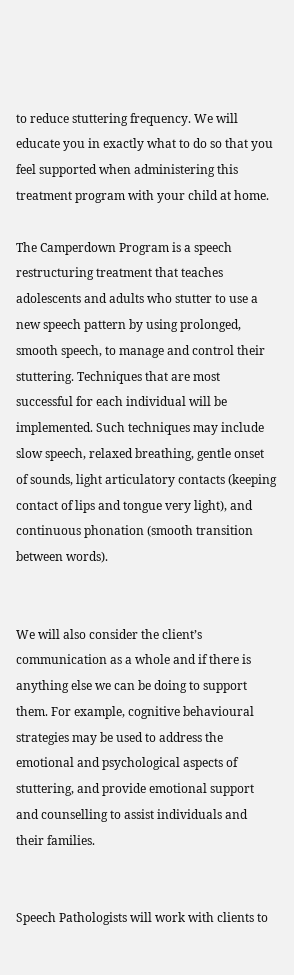to reduce stuttering frequency. We will educate you in exactly what to do so that you feel supported when administering this treatment program with your child at home.

The Camperdown Program is a speech restructuring treatment that teaches adolescents and adults who stutter to use a new speech pattern by using prolonged, smooth speech, to manage and control their stuttering. Techniques that are most successful for each individual will be implemented. Such techniques may include slow speech, relaxed breathing, gentle onset of sounds, light articulatory contacts (keeping contact of lips and tongue very light), and continuous phonation (smooth transition between words).


We will also consider the client’s communication as a whole and if there is anything else we can be doing to support them. For example, cognitive behavioural strategies may be used to address the emotional and psychological aspects of stuttering, and provide emotional support and counselling to assist individuals and their families.


Speech Pathologists will work with clients to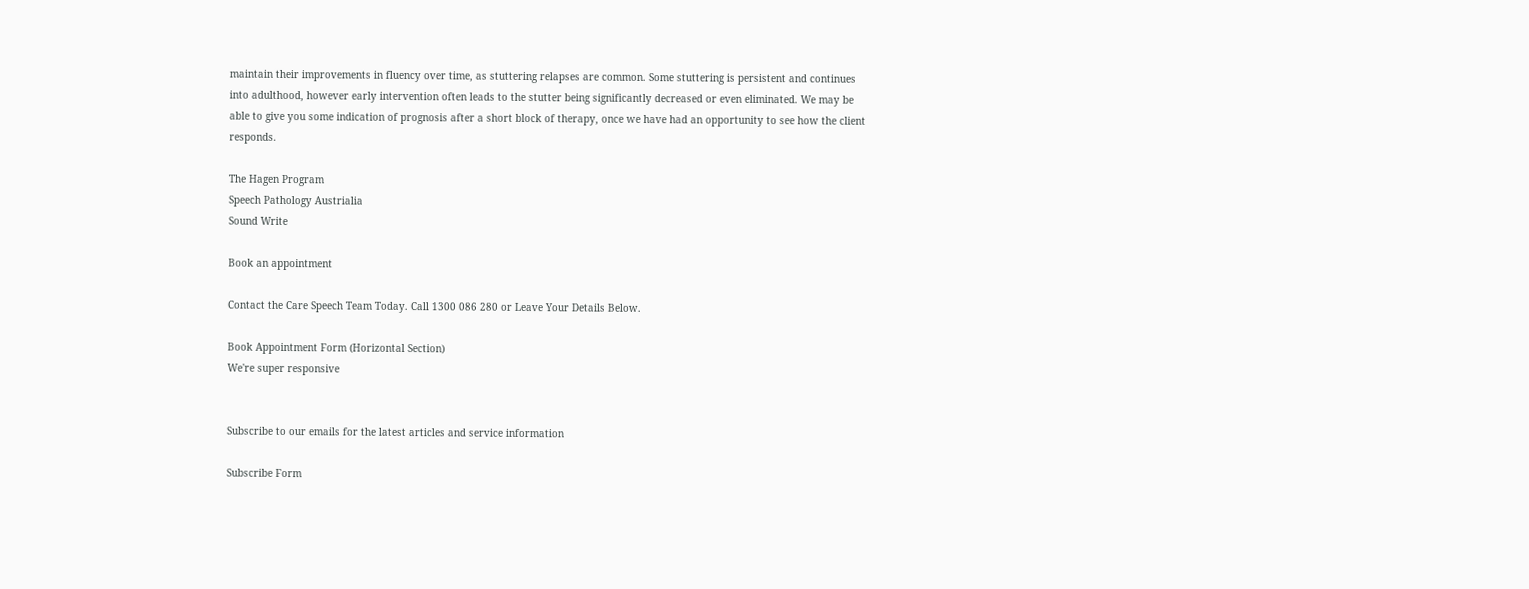maintain their improvements in fluency over time, as stuttering relapses are common. Some stuttering is persistent and continues into adulthood, however early intervention often leads to the stutter being significantly decreased or even eliminated. We may be able to give you some indication of prognosis after a short block of therapy, once we have had an opportunity to see how the client responds.

The Hagen Program
Speech Pathology Austrialia
Sound Write

Book an appointment

Contact the Care Speech Team Today. Call 1300 086 280 or Leave Your Details Below.

Book Appointment Form (Horizontal Section)
We're super responsive


Subscribe to our emails for the latest articles and service information

Subscribe Form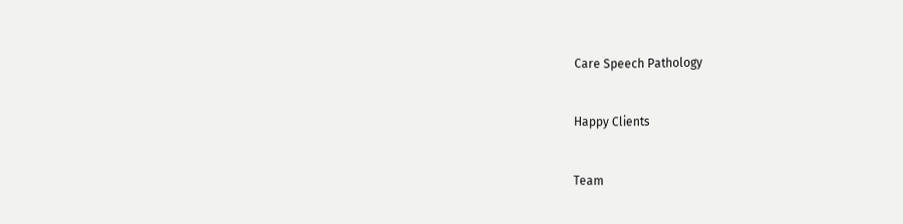Care Speech Pathology


Happy Clients


Team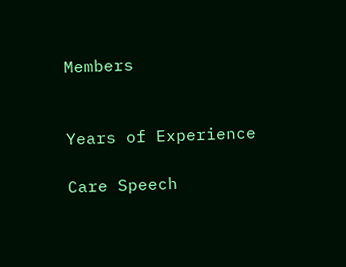Members


Years of Experience

Care Speech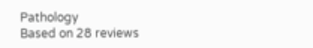Pathology
Based on 28 reviews